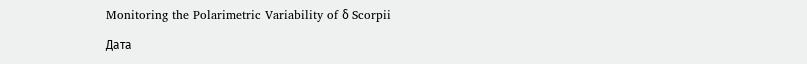Monitoring the Polarimetric Variability of δ Scorpii

Дата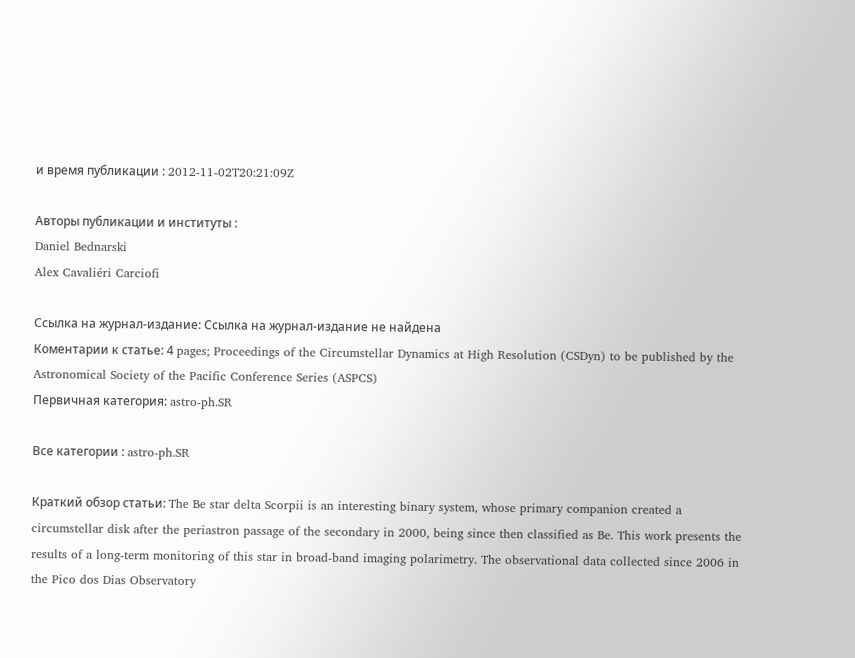и время публикации : 2012-11-02T20:21:09Z

Авторы публикации и институты :
Daniel Bednarski
Alex Cavaliéri Carciofi

Ссылка на журнал-издание: Ссылка на журнал-издание не найдена
Коментарии к cтатье: 4 pages; Proceedings of the Circumstellar Dynamics at High Resolution (CSDyn) to be published by the Astronomical Society of the Pacific Conference Series (ASPCS)
Первичная категория: astro-ph.SR

Все категории : astro-ph.SR

Краткий обзор статьи: The Be star delta Scorpii is an interesting binary system, whose primary companion created a circumstellar disk after the periastron passage of the secondary in 2000, being since then classified as Be. This work presents the results of a long-term monitoring of this star in broad-band imaging polarimetry. The observational data collected since 2006 in the Pico dos Dias Observatory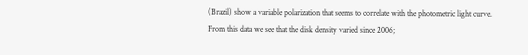(Brazil) show a variable polarization that seems to correlate with the photometric light curve. From this data we see that the disk density varied since 2006;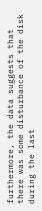furthermore, the data suggests that there was some disturbance of the disk during the last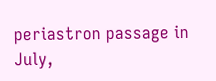periastron passage in July,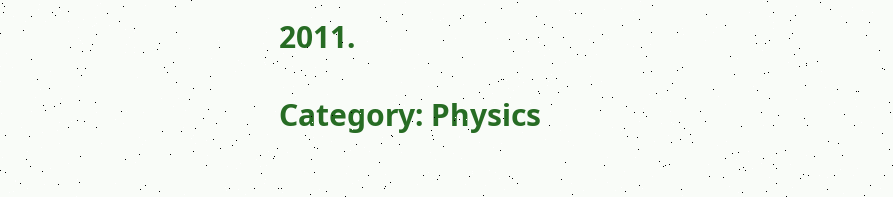2011.

Category: Physics